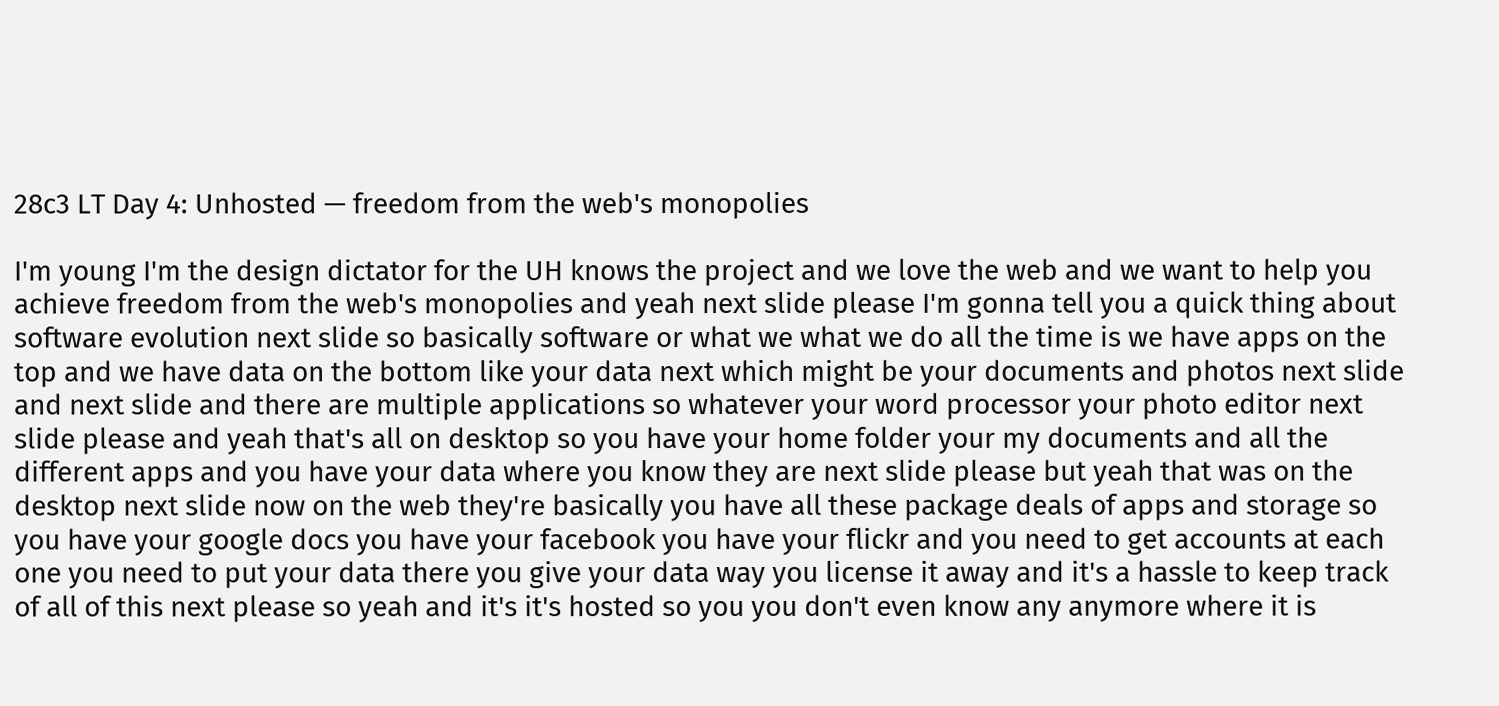28c3 LT Day 4: Unhosted — freedom from the web's monopolies

I'm young I'm the design dictator for the UH knows the project and we love the web and we want to help you achieve freedom from the web's monopolies and yeah next slide please I'm gonna tell you a quick thing about software evolution next slide so basically software or what we what we do all the time is we have apps on the top and we have data on the bottom like your data next which might be your documents and photos next slide and next slide and there are multiple applications so whatever your word processor your photo editor next slide please and yeah that's all on desktop so you have your home folder your my documents and all the different apps and you have your data where you know they are next slide please but yeah that was on the desktop next slide now on the web they're basically you have all these package deals of apps and storage so you have your google docs you have your facebook you have your flickr and you need to get accounts at each one you need to put your data there you give your data way you license it away and it's a hassle to keep track of all of this next please so yeah and it's it's hosted so you you don't even know any anymore where it is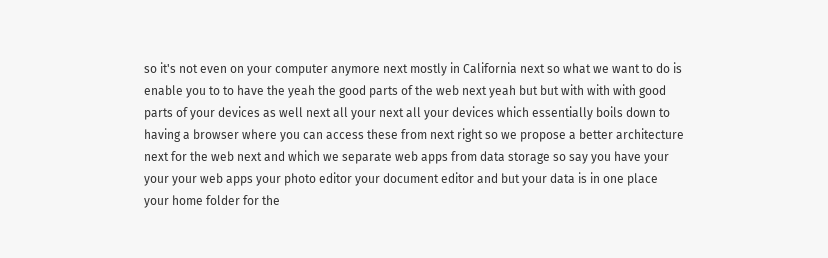so it's not even on your computer anymore next mostly in California next so what we want to do is enable you to to have the yeah the good parts of the web next yeah but but with with with good parts of your devices as well next all your next all your devices which essentially boils down to having a browser where you can access these from next right so we propose a better architecture next for the web next and which we separate web apps from data storage so say you have your your your web apps your photo editor your document editor and but your data is in one place your home folder for the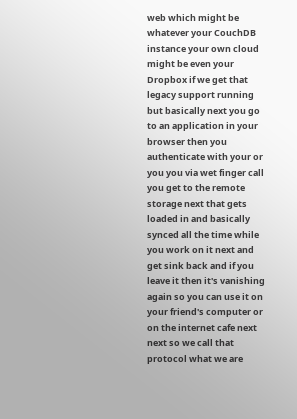web which might be whatever your CouchDB instance your own cloud might be even your Dropbox if we get that legacy support running but basically next you go to an application in your browser then you authenticate with your or you you via wet finger call you get to the remote storage next that gets loaded in and basically synced all the time while you work on it next and get sink back and if you leave it then it's vanishing again so you can use it on your friend's computer or on the internet cafe next next so we call that protocol what we are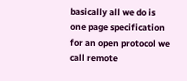basically all we do is one page specification for an open protocol we call remote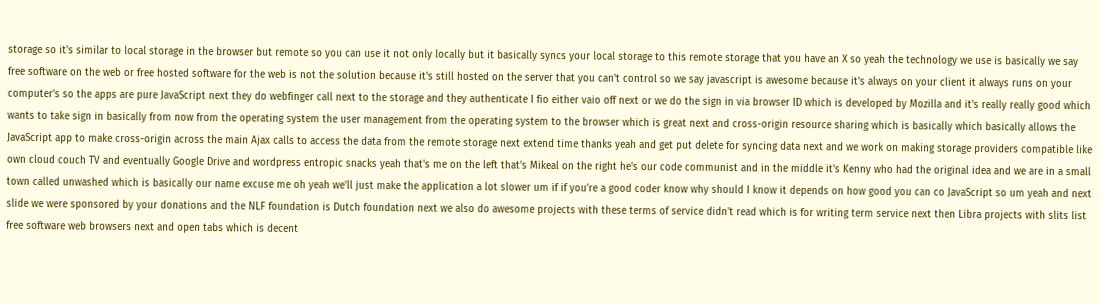storage so it's similar to local storage in the browser but remote so you can use it not only locally but it basically syncs your local storage to this remote storage that you have an X so yeah the technology we use is basically we say free software on the web or free hosted software for the web is not the solution because it's still hosted on the server that you can't control so we say javascript is awesome because it's always on your client it always runs on your computer's so the apps are pure JavaScript next they do webfinger call next to the storage and they authenticate I fio either vaio off next or we do the sign in via browser ID which is developed by Mozilla and it's really really good which wants to take sign in basically from now from the operating system the user management from the operating system to the browser which is great next and cross-origin resource sharing which is basically which basically allows the JavaScript app to make cross-origin across the main Ajax calls to access the data from the remote storage next extend time thanks yeah and get put delete for syncing data next and we work on making storage providers compatible like own cloud couch TV and eventually Google Drive and wordpress entropic snacks yeah that's me on the left that's Mikeal on the right he's our code communist and in the middle it's Kenny who had the original idea and we are in a small town called unwashed which is basically our name excuse me oh yeah we'll just make the application a lot slower um if if you're a good coder know why should I know it depends on how good you can co JavaScript so um yeah and next slide we were sponsored by your donations and the NLF foundation is Dutch foundation next we also do awesome projects with these terms of service didn't read which is for writing term service next then Libra projects with slits list free software web browsers next and open tabs which is decent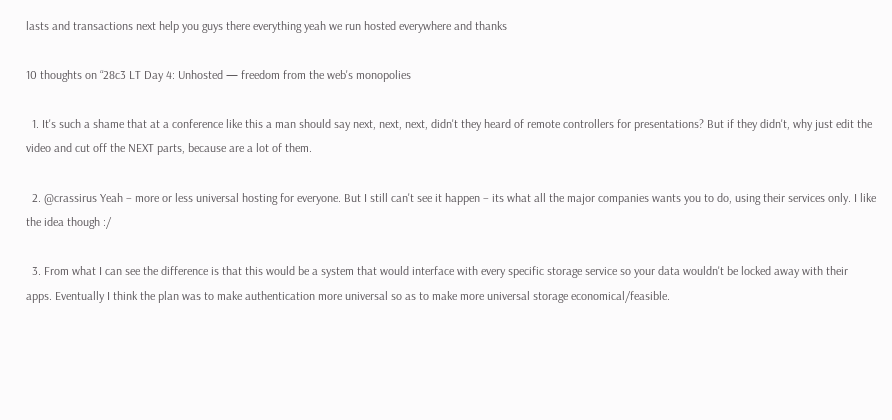lasts and transactions next help you guys there everything yeah we run hosted everywhere and thanks

10 thoughts on “28c3 LT Day 4: Unhosted — freedom from the web's monopolies

  1. It's such a shame that at a conference like this a man should say next, next, next, didn't they heard of remote controllers for presentations? But if they didn't, why just edit the video and cut off the NEXT parts, because are a lot of them.

  2. @crassirus Yeah – more or less universal hosting for everyone. But I still can't see it happen – its what all the major companies wants you to do, using their services only. I like the idea though :/

  3. From what I can see the difference is that this would be a system that would interface with every specific storage service so your data wouldn't be locked away with their apps. Eventually I think the plan was to make authentication more universal so as to make more universal storage economical/feasible.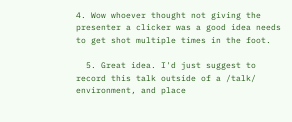4. Wow whoever thought not giving the presenter a clicker was a good idea needs to get shot multiple times in the foot.

  5. Great idea. I'd just suggest to record this talk outside of a /talk/ environment, and place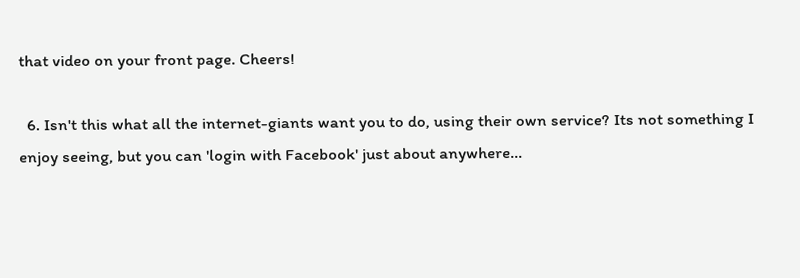that video on your front page. Cheers!

  6. Isn't this what all the internet-giants want you to do, using their own service? Its not something I enjoy seeing, but you can 'login with Facebook' just about anywhere…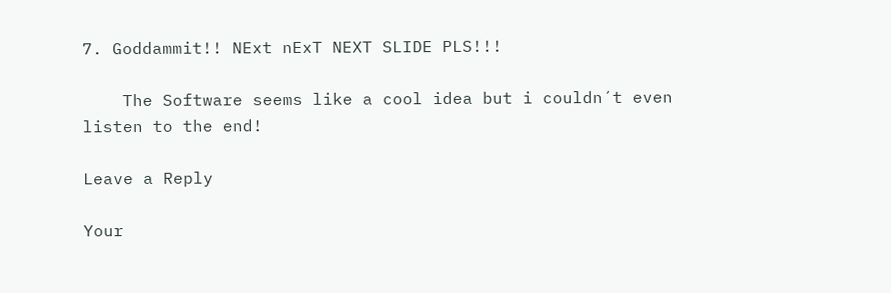7. Goddammit!! NExt nExT NEXT SLIDE PLS!!!

    The Software seems like a cool idea but i couldn´t even listen to the end!

Leave a Reply

Your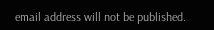email address will not be published.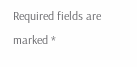Required fields are marked *